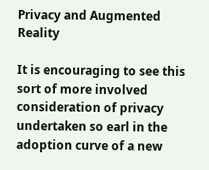Privacy and Augmented Reality

It is encouraging to see this sort of more involved consideration of privacy undertaken so earl in the adoption curve of a new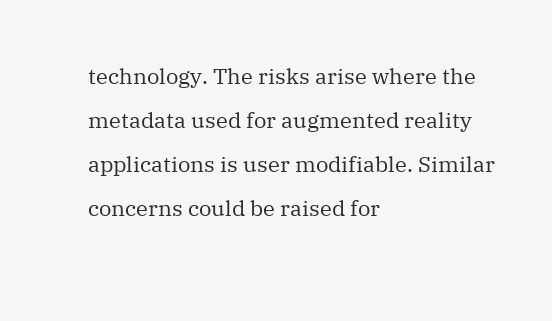technology. The risks arise where the metadata used for augmented reality applications is user modifiable. Similar concerns could be raised for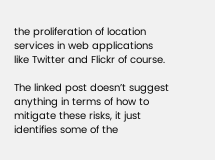the proliferation of location services in web applications like Twitter and Flickr of course.

The linked post doesn’t suggest anything in terms of how to mitigate these risks, it just identifies some of the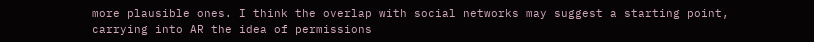more plausible ones. I think the overlap with social networks may suggest a starting point, carrying into AR the idea of permissions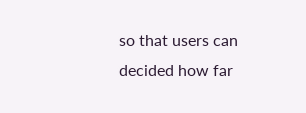so that users can decided how far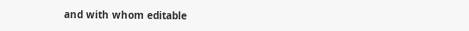and with whom editable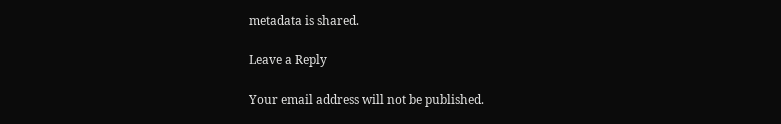metadata is shared.

Leave a Reply

Your email address will not be published.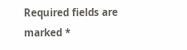Required fields are marked *